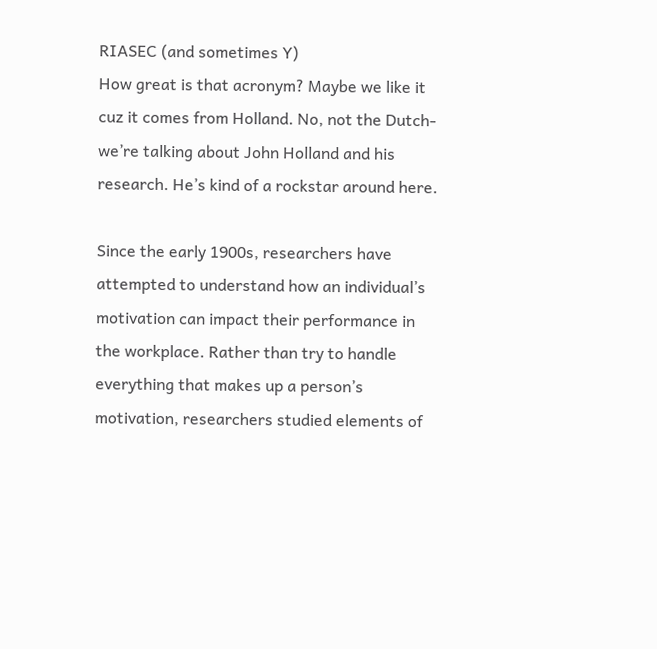RIASEC (and sometimes Y)
How great is that acronym? Maybe we like it cuz it comes from Holland. No, not the Dutch- we’re talking about John Holland and his research. He’s kind of a rockstar around here.

Since the early 1900s, researchers have attempted to understand how an individual’s motivation can impact their performance in the workplace. Rather than try to handle everything that makes up a person’s motivation, researchers studied elements of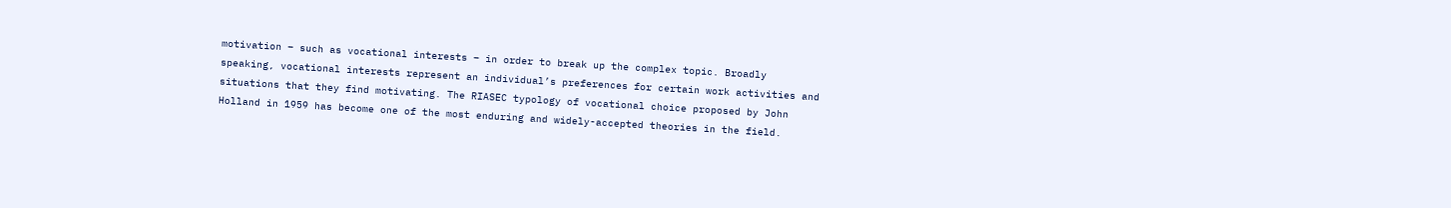motivation – such as vocational interests – in order to break up the complex topic. Broadly speaking, vocational interests represent an individual’s preferences for certain work activities and situations that they find motivating. The RIASEC typology of vocational choice proposed by John Holland in 1959 has become one of the most enduring and widely-accepted theories in the field.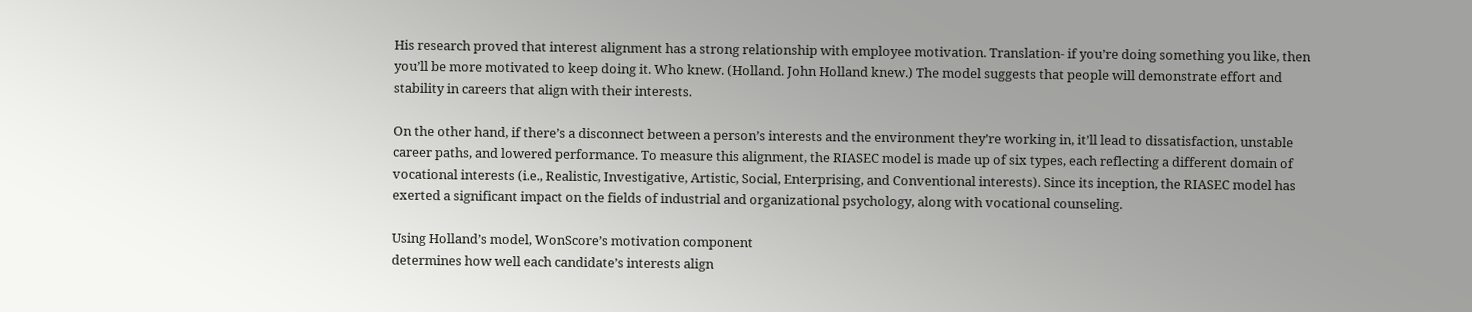His research proved that interest alignment has a strong relationship with employee motivation. Translation- if you’re doing something you like, then you’ll be more motivated to keep doing it. Who knew. (Holland. John Holland knew.) The model suggests that people will demonstrate effort and stability in careers that align with their interests.

On the other hand, if there’s a disconnect between a person’s interests and the environment they’re working in, it’ll lead to dissatisfaction, unstable career paths, and lowered performance. To measure this alignment, the RIASEC model is made up of six types, each reflecting a different domain of vocational interests (i.e., Realistic, Investigative, Artistic, Social, Enterprising, and Conventional interests). Since its inception, the RIASEC model has exerted a significant impact on the fields of industrial and organizational psychology, along with vocational counseling.

Using Holland’s model, WonScore’s motivation component
determines how well each candidate’s interests align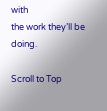with
the work they’ll be doing.

Scroll to Top